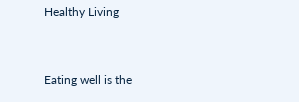Healthy Living


Eating well is the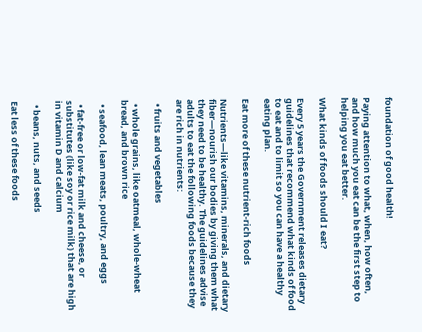foundation of good health!

Paying attention to what, when, how often, and how much you eat can be the first step to helping you eat better.

What kinds of foods should I eat?

Every 5 years the Government releases dietary guidelines that recommend what kinds of food to eat and to limit so you can have a healthy eating plan.

Eat more of these nutrient-rich foods

Nutrients—like vitamins, minerals, and dietary fiber—nourish our bodies by giving them what they need to be healthy. The guidelines advise adults to eat the following foods because they are rich in nutrients:

  • fruits and vegetables

  • whole grains, like oatmeal, whole-wheat bread, and brown rice

  • seafood, lean meats, poultry, and eggs

  • fat-free or low-fat milk and cheese, or substitutes (like soy or rice milk) that are high in vitamin D and calcium

  • beans, nuts, and seeds

Eat less of these foods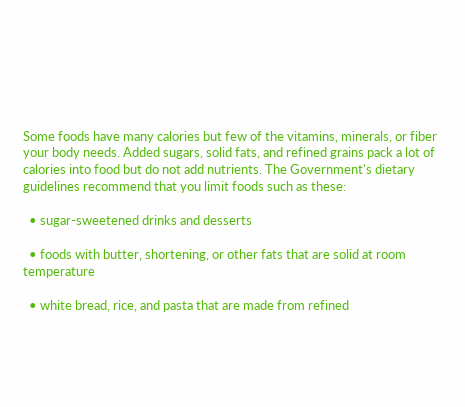Some foods have many calories but few of the vitamins, minerals, or fiber your body needs. Added sugars, solid fats, and refined grains pack a lot of calories into food but do not add nutrients. The Government's dietary guidelines recommend that you limit foods such as these:

  • sugar-sweetened drinks and desserts

  • foods with butter, shortening, or other fats that are solid at room temperature

  • white bread, rice, and pasta that are made from refined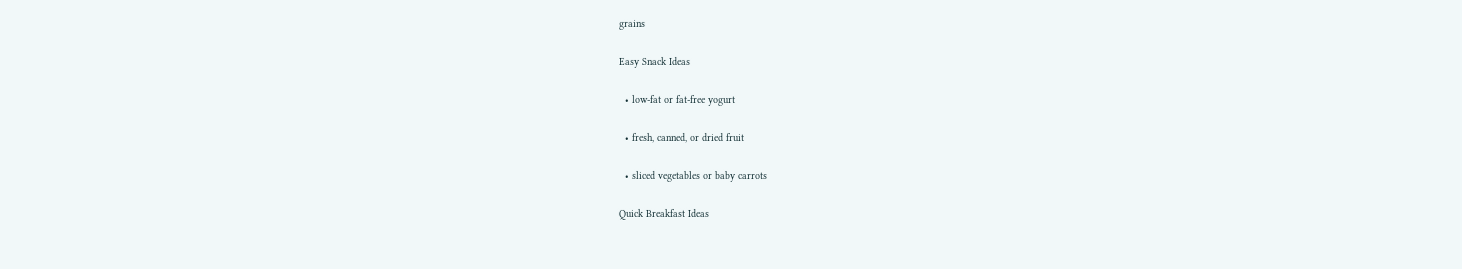grains

Easy Snack Ideas

  • low-fat or fat-free yogurt

  • fresh, canned, or dried fruit

  • sliced vegetables or baby carrots

Quick Breakfast Ideas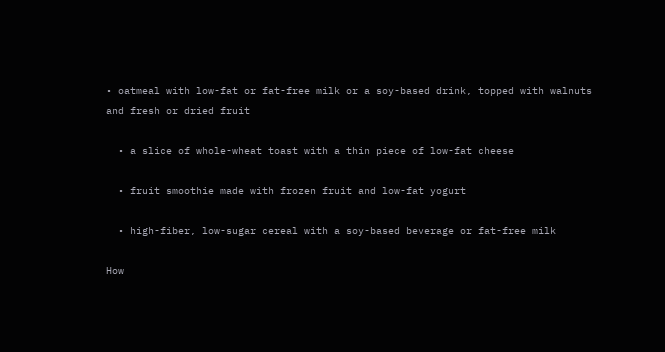• oatmeal with low-fat or fat-free milk or a soy-based drink, topped with walnuts and fresh or dried fruit

  • a slice of whole-wheat toast with a thin piece of low-fat cheese

  • fruit smoothie made with frozen fruit and low-fat yogurt

  • high-fiber, low-sugar cereal with a soy-based beverage or fat-free milk

How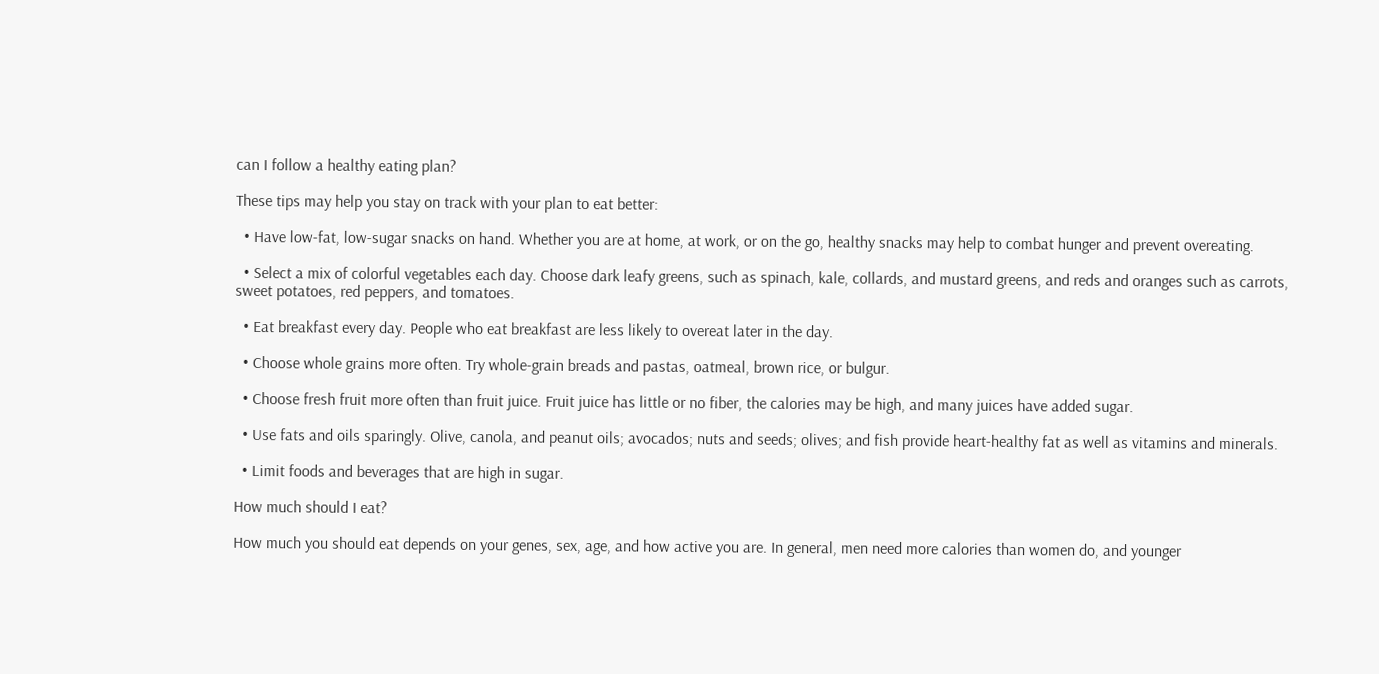can I follow a healthy eating plan?

These tips may help you stay on track with your plan to eat better:

  • Have low-fat, low-sugar snacks on hand. Whether you are at home, at work, or on the go, healthy snacks may help to combat hunger and prevent overeating.

  • Select a mix of colorful vegetables each day. Choose dark leafy greens, such as spinach, kale, collards, and mustard greens, and reds and oranges such as carrots, sweet potatoes, red peppers, and tomatoes.

  • Eat breakfast every day. People who eat breakfast are less likely to overeat later in the day.

  • Choose whole grains more often. Try whole-grain breads and pastas, oatmeal, brown rice, or bulgur.

  • Choose fresh fruit more often than fruit juice. Fruit juice has little or no fiber, the calories may be high, and many juices have added sugar.

  • Use fats and oils sparingly. Olive, canola, and peanut oils; avocados; nuts and seeds; olives; and fish provide heart-healthy fat as well as vitamins and minerals.

  • Limit foods and beverages that are high in sugar.

How much should I eat?

How much you should eat depends on your genes, sex, age, and how active you are. In general, men need more calories than women do, and younger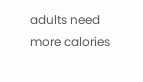adults need more calories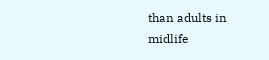than adults in midlife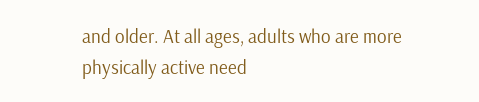and older. At all ages, adults who are more physically active need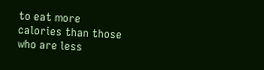to eat more calories than those who are less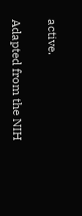active.

Adapted from the NIH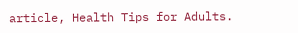article, Health Tips for Adults.